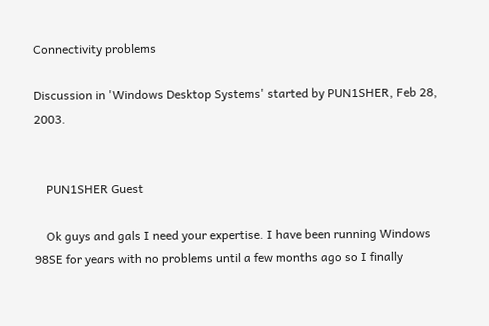Connectivity problems

Discussion in 'Windows Desktop Systems' started by PUN1SHER, Feb 28, 2003.


    PUN1SHER Guest

    Ok guys and gals I need your expertise. I have been running Windows 98SE for years with no problems until a few months ago so I finally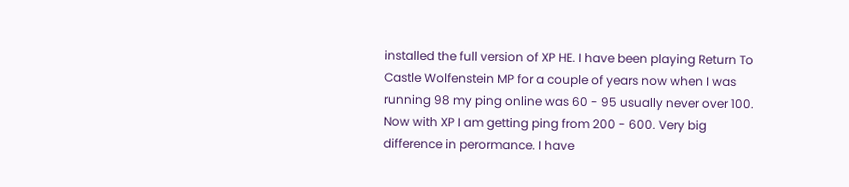installed the full version of XP HE. I have been playing Return To Castle Wolfenstein MP for a couple of years now when I was running 98 my ping online was 60 - 95 usually never over 100. Now with XP I am getting ping from 200 - 600. Very big difference in perormance. I have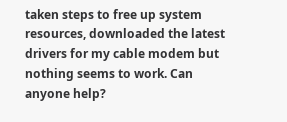taken steps to free up system resources, downloaded the latest drivers for my cable modem but nothing seems to work. Can anyone help?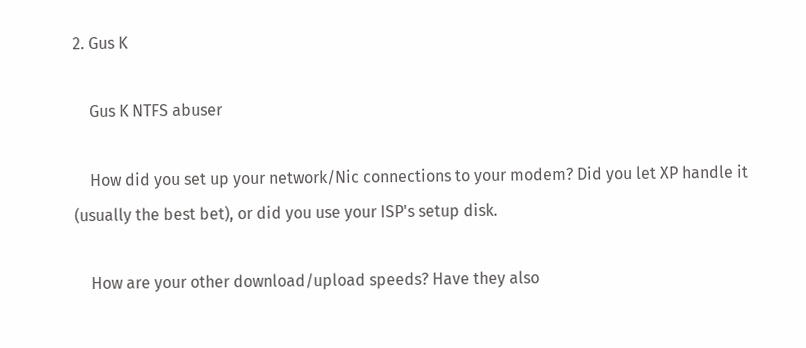2. Gus K

    Gus K NTFS abuser

    How did you set up your network/Nic connections to your modem? Did you let XP handle it (usually the best bet), or did you use your ISP's setup disk.

    How are your other download/upload speeds? Have they also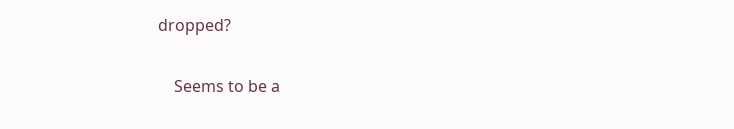dropped?

    Seems to be a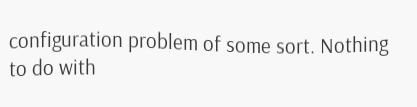configuration problem of some sort. Nothing to do with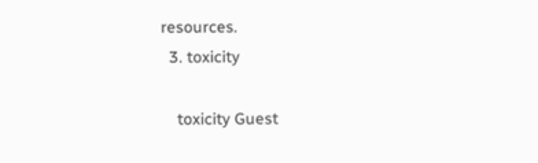resources.
  3. toxicity

    toxicity Guest